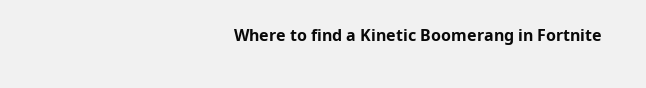Where to find a Kinetic Boomerang in Fortnite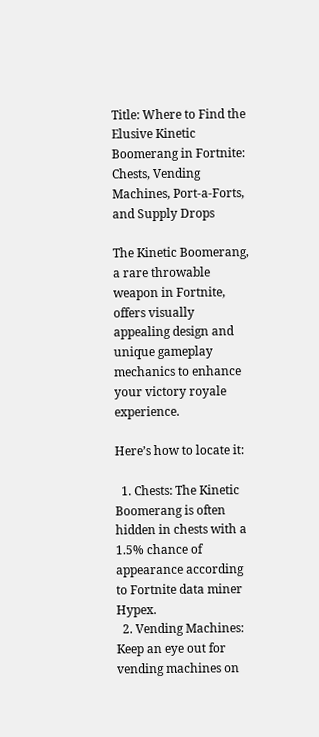Title: Where to Find the Elusive Kinetic Boomerang in Fortnite: Chests, Vending Machines, Port-a-Forts, and Supply Drops

The Kinetic Boomerang, a rare throwable weapon in Fortnite, offers visually appealing design and unique gameplay mechanics to enhance your victory royale experience.

Here’s how to locate it:

  1. Chests: The Kinetic Boomerang is often hidden in chests with a 1.5% chance of appearance according to Fortnite data miner Hypex.
  2. Vending Machines: Keep an eye out for vending machines on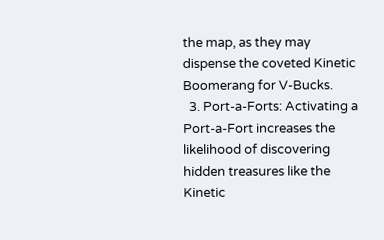the map, as they may dispense the coveted Kinetic Boomerang for V-Bucks.
  3. Port-a-Forts: Activating a Port-a-Fort increases the likelihood of discovering hidden treasures like the Kinetic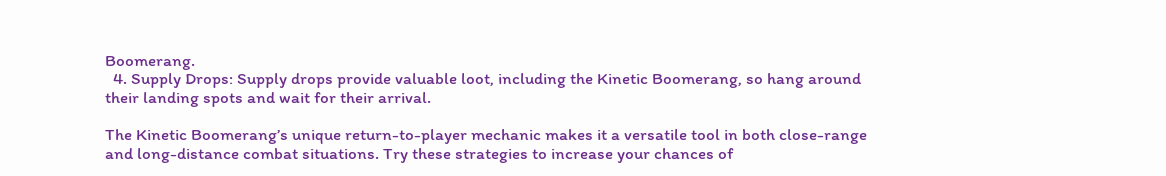Boomerang.
  4. Supply Drops: Supply drops provide valuable loot, including the Kinetic Boomerang, so hang around their landing spots and wait for their arrival.

The Kinetic Boomerang’s unique return-to-player mechanic makes it a versatile tool in both close-range and long-distance combat situations. Try these strategies to increase your chances of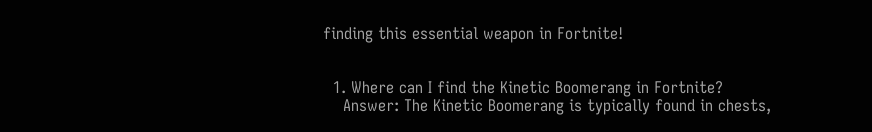finding this essential weapon in Fortnite!


  1. Where can I find the Kinetic Boomerang in Fortnite?
    Answer: The Kinetic Boomerang is typically found in chests,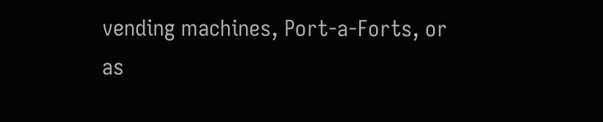vending machines, Port-a-Forts, or as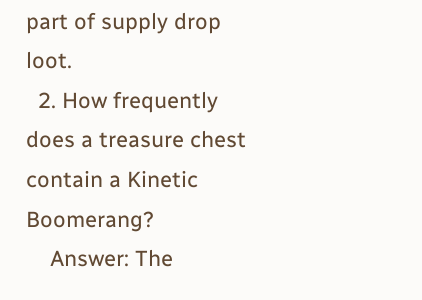part of supply drop loot.
  2. How frequently does a treasure chest contain a Kinetic Boomerang?
    Answer: The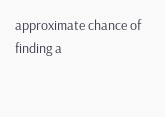approximate chance of finding a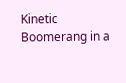Kinetic Boomerang in a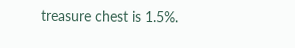treasure chest is 1.5%.